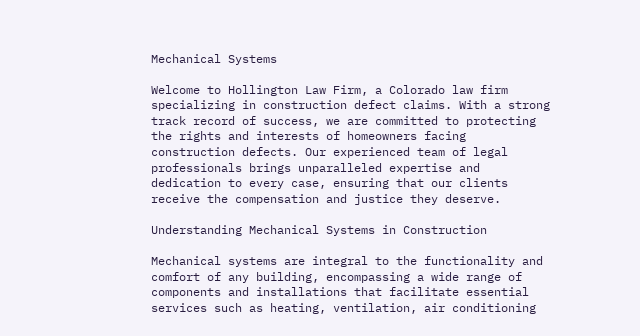Mechanical Systems

Welcome to Hollington Law Firm, a Colorado law firm specializing in construction defect claims. With a strong track record of success, we are committed to protecting the rights and interests of homeowners facing construction defects. Our experienced team of legal professionals brings unparalleled expertise and dedication to every case, ensuring that our clients receive the compensation and justice they deserve.

Understanding Mechanical Systems in Construction

Mechanical systems are integral to the functionality and comfort of any building, encompassing a wide range of components and installations that facilitate essential services such as heating, ventilation, air conditioning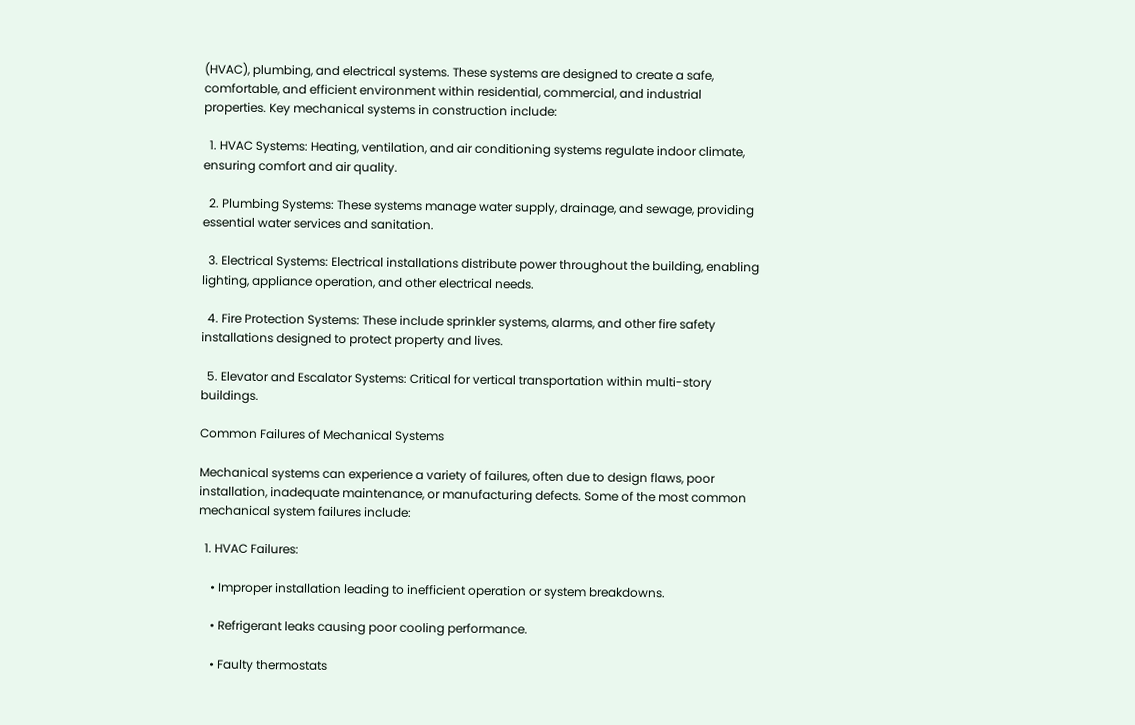(HVAC), plumbing, and electrical systems. These systems are designed to create a safe, comfortable, and efficient environment within residential, commercial, and industrial properties. Key mechanical systems in construction include:

  1. HVAC Systems: Heating, ventilation, and air conditioning systems regulate indoor climate, ensuring comfort and air quality.

  2. Plumbing Systems: These systems manage water supply, drainage, and sewage, providing essential water services and sanitation.

  3. Electrical Systems: Electrical installations distribute power throughout the building, enabling lighting, appliance operation, and other electrical needs.

  4. Fire Protection Systems: These include sprinkler systems, alarms, and other fire safety installations designed to protect property and lives.

  5. Elevator and Escalator Systems: Critical for vertical transportation within multi-story buildings.

Common Failures of Mechanical Systems

Mechanical systems can experience a variety of failures, often due to design flaws, poor installation, inadequate maintenance, or manufacturing defects. Some of the most common mechanical system failures include:

  1. HVAC Failures:

    • Improper installation leading to inefficient operation or system breakdowns.

    • Refrigerant leaks causing poor cooling performance.

    • Faulty thermostats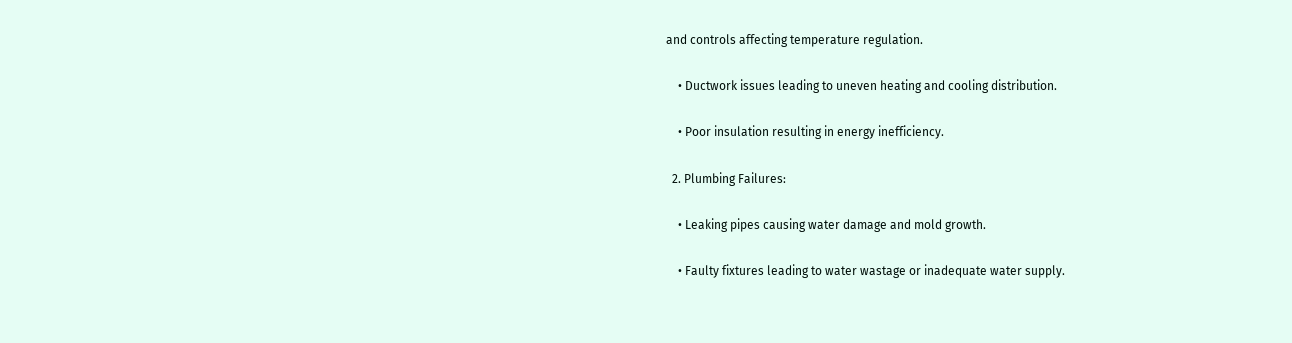and controls affecting temperature regulation.

    • Ductwork issues leading to uneven heating and cooling distribution.

    • Poor insulation resulting in energy inefficiency.

  2. Plumbing Failures:

    • Leaking pipes causing water damage and mold growth.

    • Faulty fixtures leading to water wastage or inadequate water supply.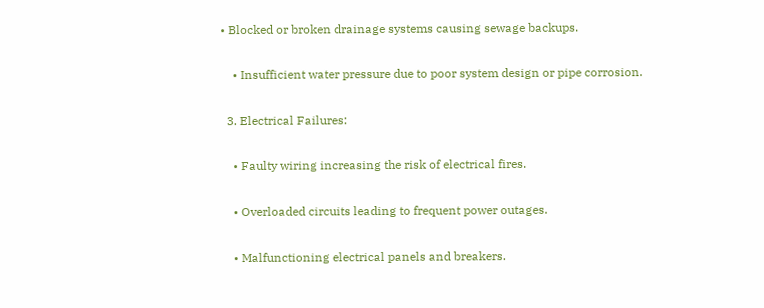• Blocked or broken drainage systems causing sewage backups.

    • Insufficient water pressure due to poor system design or pipe corrosion.

  3. Electrical Failures:

    • Faulty wiring increasing the risk of electrical fires.

    • Overloaded circuits leading to frequent power outages.

    • Malfunctioning electrical panels and breakers.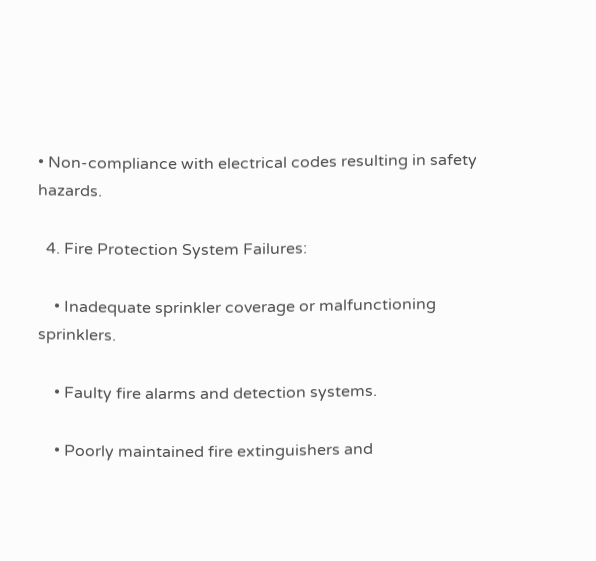• Non-compliance with electrical codes resulting in safety hazards.

  4. Fire Protection System Failures:

    • Inadequate sprinkler coverage or malfunctioning sprinklers.

    • Faulty fire alarms and detection systems.

    • Poorly maintained fire extinguishers and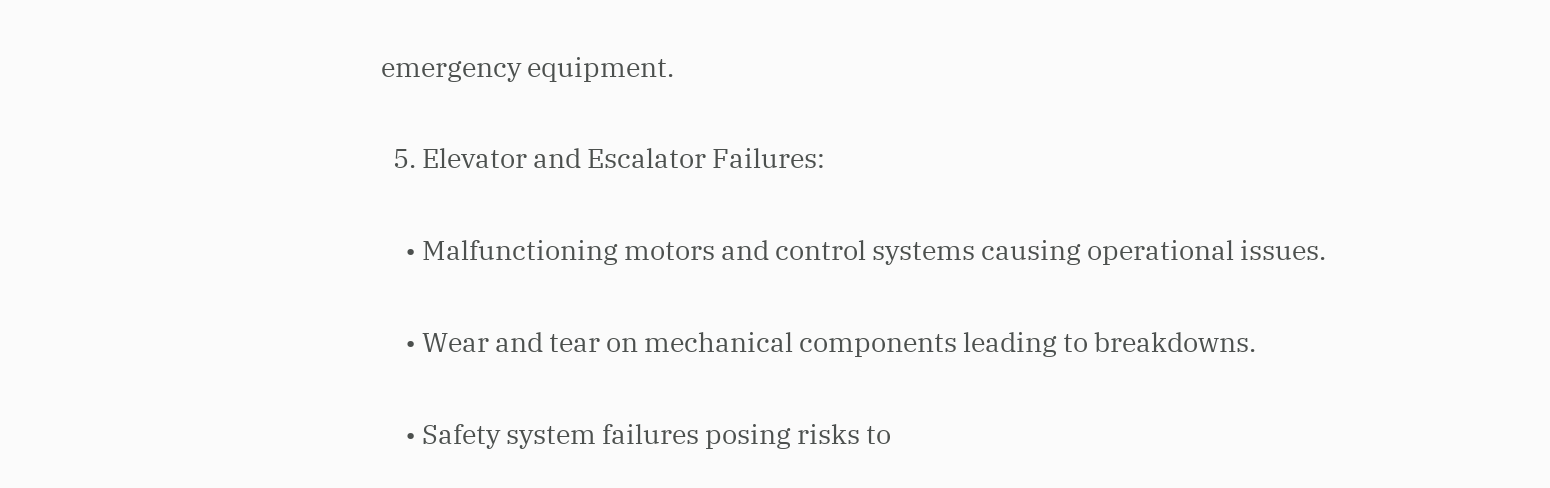emergency equipment.

  5. Elevator and Escalator Failures:

    • Malfunctioning motors and control systems causing operational issues.

    • Wear and tear on mechanical components leading to breakdowns.

    • Safety system failures posing risks to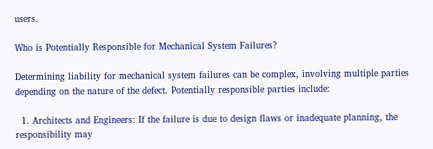users.

Who is Potentially Responsible for Mechanical System Failures?

Determining liability for mechanical system failures can be complex, involving multiple parties depending on the nature of the defect. Potentially responsible parties include:

  1. Architects and Engineers: If the failure is due to design flaws or inadequate planning, the responsibility may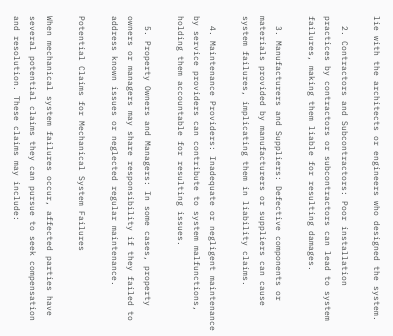lie with the architects or engineers who designed the system.

  2. Contractors and Subcontractors: Poor installation practices by contractors or subcontractors can lead to system failures, making them liable for resulting damages.

  3. Manufacturers and Suppliers: Defective components or materials provided by manufacturers or suppliers can cause system failures, implicating them in liability claims.

  4. Maintenance Providers: Inadequate or negligent maintenance by service providers can contribute to system malfunctions, holding them accountable for resulting issues.

  5. Property Owners and Managers: In some cases, property owners or managers may share responsibility if they failed to address known issues or neglected regular maintenance.

Potential Claims for Mechanical System Failures

When mechanical system failures occur, affected parties have several potential claims they can pursue to seek compensation and resolution. These claims may include: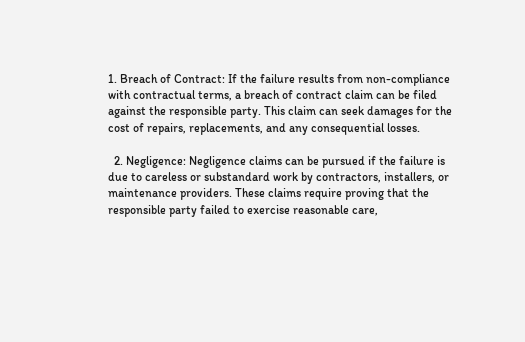1. Breach of Contract: If the failure results from non-compliance with contractual terms, a breach of contract claim can be filed against the responsible party. This claim can seek damages for the cost of repairs, replacements, and any consequential losses.

  2. Negligence: Negligence claims can be pursued if the failure is due to careless or substandard work by contractors, installers, or maintenance providers. These claims require proving that the responsible party failed to exercise reasonable care,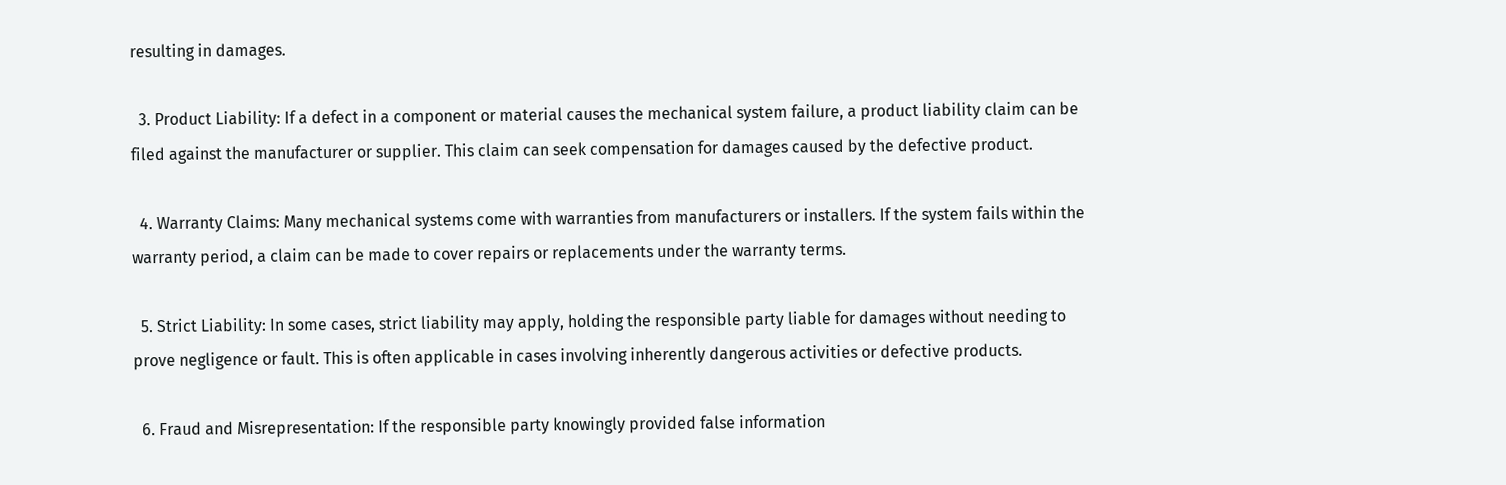resulting in damages.

  3. Product Liability: If a defect in a component or material causes the mechanical system failure, a product liability claim can be filed against the manufacturer or supplier. This claim can seek compensation for damages caused by the defective product.

  4. Warranty Claims: Many mechanical systems come with warranties from manufacturers or installers. If the system fails within the warranty period, a claim can be made to cover repairs or replacements under the warranty terms.

  5. Strict Liability: In some cases, strict liability may apply, holding the responsible party liable for damages without needing to prove negligence or fault. This is often applicable in cases involving inherently dangerous activities or defective products.

  6. Fraud and Misrepresentation: If the responsible party knowingly provided false information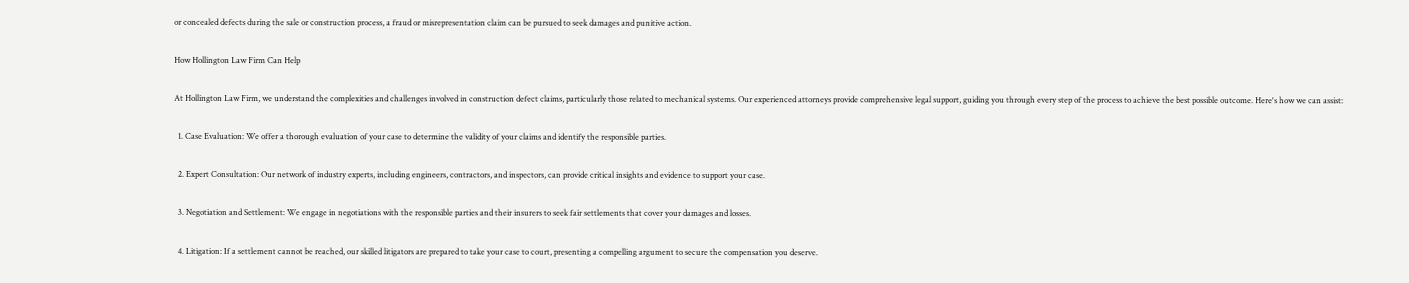or concealed defects during the sale or construction process, a fraud or misrepresentation claim can be pursued to seek damages and punitive action.

How Hollington Law Firm Can Help

At Hollington Law Firm, we understand the complexities and challenges involved in construction defect claims, particularly those related to mechanical systems. Our experienced attorneys provide comprehensive legal support, guiding you through every step of the process to achieve the best possible outcome. Here's how we can assist:

  1. Case Evaluation: We offer a thorough evaluation of your case to determine the validity of your claims and identify the responsible parties.

  2. Expert Consultation: Our network of industry experts, including engineers, contractors, and inspectors, can provide critical insights and evidence to support your case.

  3. Negotiation and Settlement: We engage in negotiations with the responsible parties and their insurers to seek fair settlements that cover your damages and losses.

  4. Litigation: If a settlement cannot be reached, our skilled litigators are prepared to take your case to court, presenting a compelling argument to secure the compensation you deserve.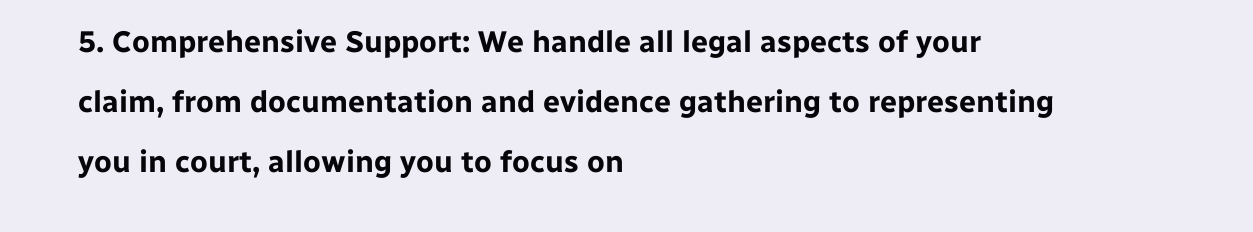5. Comprehensive Support: We handle all legal aspects of your claim, from documentation and evidence gathering to representing you in court, allowing you to focus on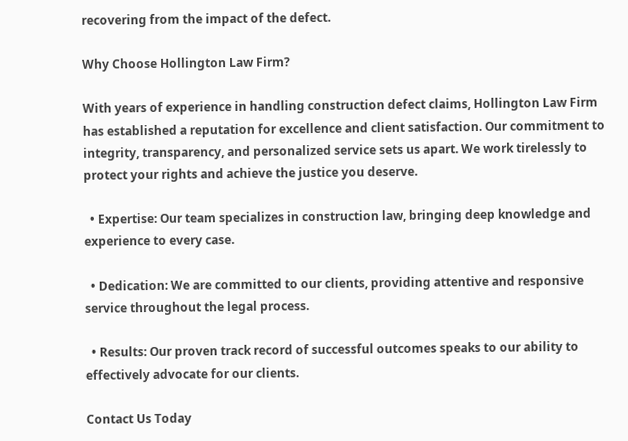recovering from the impact of the defect.

Why Choose Hollington Law Firm?

With years of experience in handling construction defect claims, Hollington Law Firm has established a reputation for excellence and client satisfaction. Our commitment to integrity, transparency, and personalized service sets us apart. We work tirelessly to protect your rights and achieve the justice you deserve.

  • Expertise: Our team specializes in construction law, bringing deep knowledge and experience to every case.

  • Dedication: We are committed to our clients, providing attentive and responsive service throughout the legal process.

  • Results: Our proven track record of successful outcomes speaks to our ability to effectively advocate for our clients.

Contact Us Today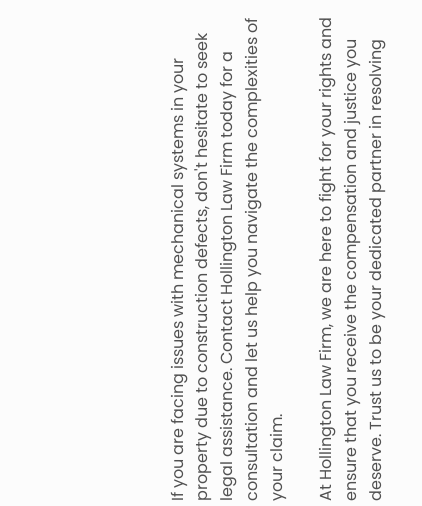If you are facing issues with mechanical systems in your property due to construction defects, don't hesitate to seek legal assistance. Contact Hollington Law Firm today for a consultation and let us help you navigate the complexities of your claim.

At Hollington Law Firm, we are here to fight for your rights and ensure that you receive the compensation and justice you deserve. Trust us to be your dedicated partner in resolving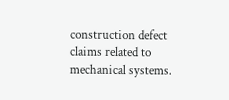construction defect claims related to mechanical systems.